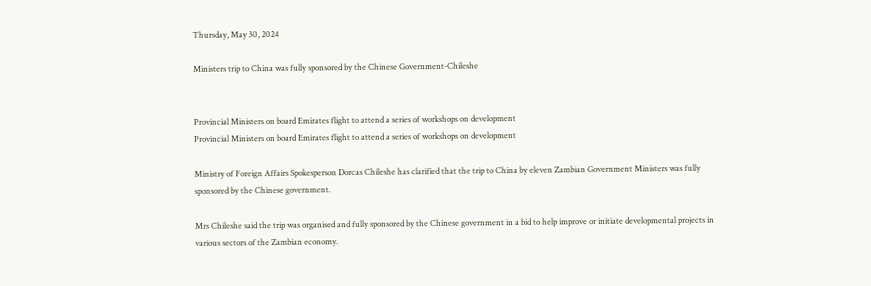Thursday, May 30, 2024

Ministers trip to China was fully sponsored by the Chinese Government-Chileshe


Provincial Ministers on board Emirates flight to attend a series of workshops on development
Provincial Ministers on board Emirates flight to attend a series of workshops on development

Ministry of Foreign Affairs Spokesperson Dorcas Chileshe has clarified that the trip to China by eleven Zambian Government Ministers was fully sponsored by the Chinese government.

Mrs Chileshe said the trip was organised and fully sponsored by the Chinese government in a bid to help improve or initiate developmental projects in various sectors of the Zambian economy.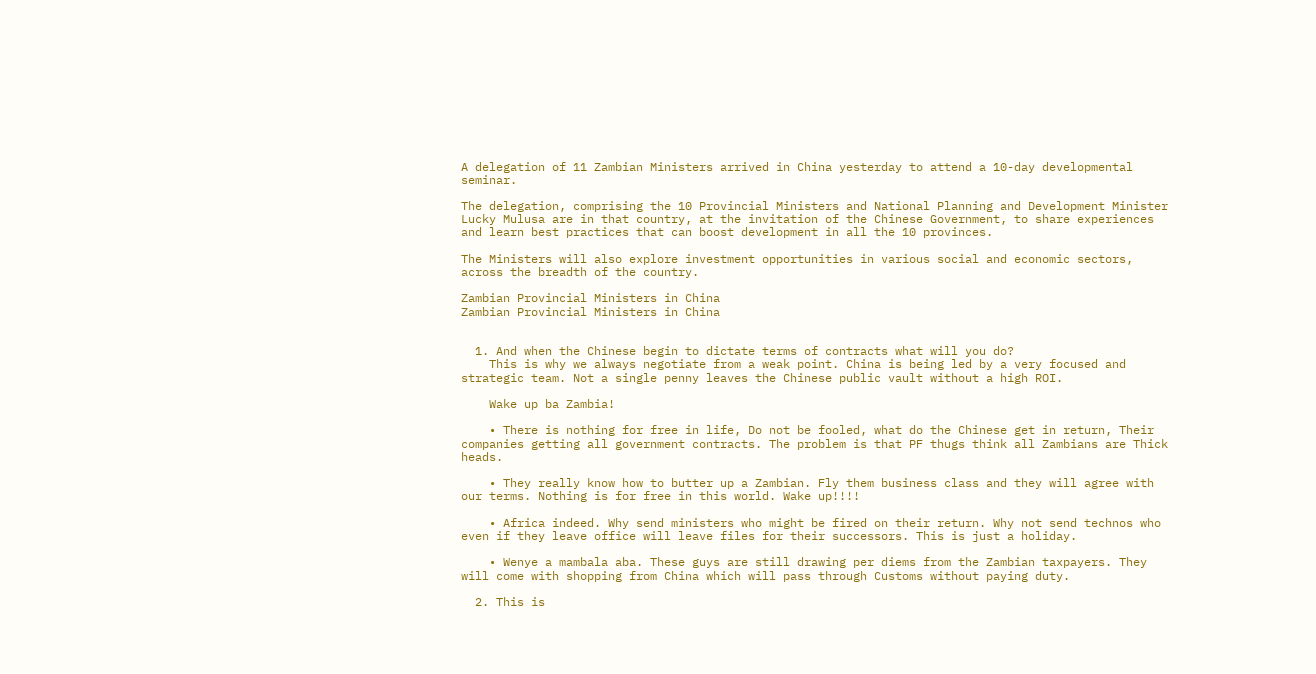A delegation of 11 Zambian Ministers arrived in China yesterday to attend a 10-day developmental seminar.

The delegation, comprising the 10 Provincial Ministers and National Planning and Development Minister Lucky Mulusa are in that country, at the invitation of the Chinese Government, to share experiences and learn best practices that can boost development in all the 10 provinces.

The Ministers will also explore investment opportunities in various social and economic sectors, across the breadth of the country.

Zambian Provincial Ministers in China
Zambian Provincial Ministers in China


  1. And when the Chinese begin to dictate terms of contracts what will you do?
    This is why we always negotiate from a weak point. China is being led by a very focused and strategic team. Not a single penny leaves the Chinese public vault without a high ROI.

    Wake up ba Zambia!

    • There is nothing for free in life, Do not be fooled, what do the Chinese get in return, Their companies getting all government contracts. The problem is that PF thugs think all Zambians are Thick heads.

    • They really know how to butter up a Zambian. Fly them business class and they will agree with our terms. Nothing is for free in this world. Wake up!!!!

    • Africa indeed. Why send ministers who might be fired on their return. Why not send technos who even if they leave office will leave files for their successors. This is just a holiday.

    • Wenye a mambala aba. These guys are still drawing per diems from the Zambian taxpayers. They will come with shopping from China which will pass through Customs without paying duty.

  2. This is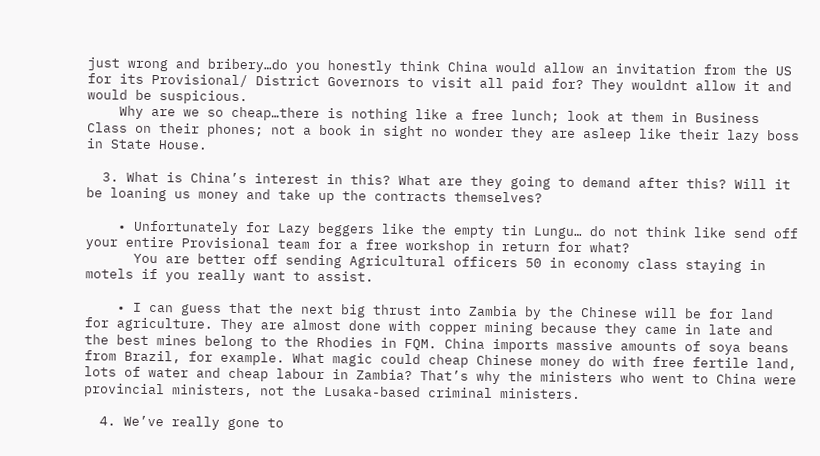just wrong and bribery…do you honestly think China would allow an invitation from the US for its Provisional/ District Governors to visit all paid for? They wouldnt allow it and would be suspicious.
    Why are we so cheap…there is nothing like a free lunch; look at them in Business Class on their phones; not a book in sight no wonder they are asleep like their lazy boss in State House.

  3. What is China’s interest in this? What are they going to demand after this? Will it be loaning us money and take up the contracts themselves?

    • Unfortunately for Lazy beggers like the empty tin Lungu… do not think like send off your entire Provisional team for a free workshop in return for what?
      You are better off sending Agricultural officers 50 in economy class staying in motels if you really want to assist.

    • I can guess that the next big thrust into Zambia by the Chinese will be for land for agriculture. They are almost done with copper mining because they came in late and the best mines belong to the Rhodies in FQM. China imports massive amounts of soya beans from Brazil, for example. What magic could cheap Chinese money do with free fertile land, lots of water and cheap labour in Zambia? That’s why the ministers who went to China were provincial ministers, not the Lusaka-based criminal ministers.

  4. We’ve really gone to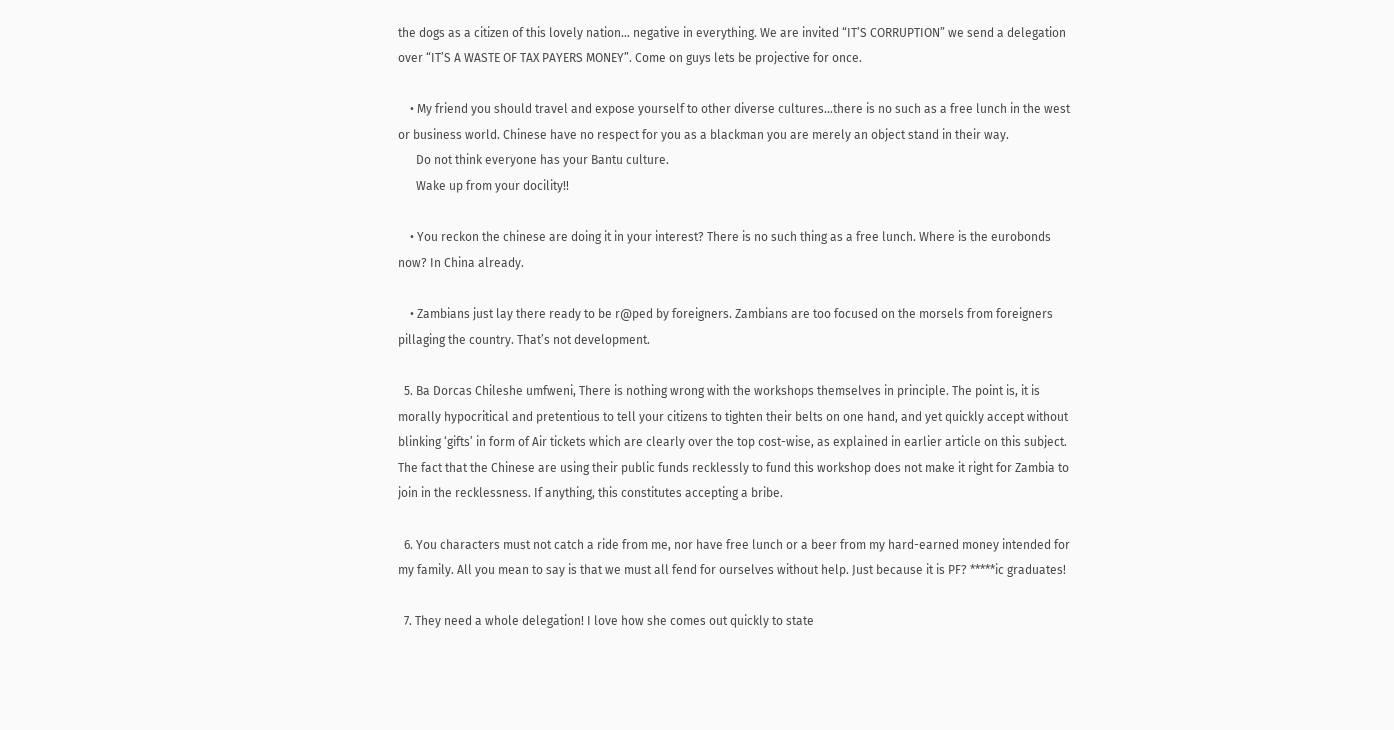the dogs as a citizen of this lovely nation… negative in everything. We are invited “IT’S CORRUPTION” we send a delegation over “IT’S A WASTE OF TAX PAYERS MONEY”. Come on guys lets be projective for once.

    • My friend you should travel and expose yourself to other diverse cultures…there is no such as a free lunch in the west or business world. Chinese have no respect for you as a blackman you are merely an object stand in their way.
      Do not think everyone has your Bantu culture.
      Wake up from your docility!!

    • You reckon the chinese are doing it in your interest? There is no such thing as a free lunch. Where is the eurobonds now? In China already.

    • Zambians just lay there ready to be r@ped by foreigners. Zambians are too focused on the morsels from foreigners pillaging the country. That’s not development.

  5. Ba Dorcas Chileshe umfweni, There is nothing wrong with the workshops themselves in principle. The point is, it is morally hypocritical and pretentious to tell your citizens to tighten their belts on one hand, and yet quickly accept without blinking ‘gifts’ in form of Air tickets which are clearly over the top cost-wise, as explained in earlier article on this subject. The fact that the Chinese are using their public funds recklessly to fund this workshop does not make it right for Zambia to join in the recklessness. If anything, this constitutes accepting a bribe.

  6. You characters must not catch a ride from me, nor have free lunch or a beer from my hard-earned money intended for my family. All you mean to say is that we must all fend for ourselves without help. Just because it is PF? *****ic graduates!

  7. They need a whole delegation! I love how she comes out quickly to state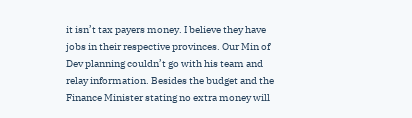it isn’t tax payers money. I believe they have jobs in their respective provinces. Our Min of Dev planning couldn’t go with his team and relay information. Besides the budget and the Finance Minister stating no extra money will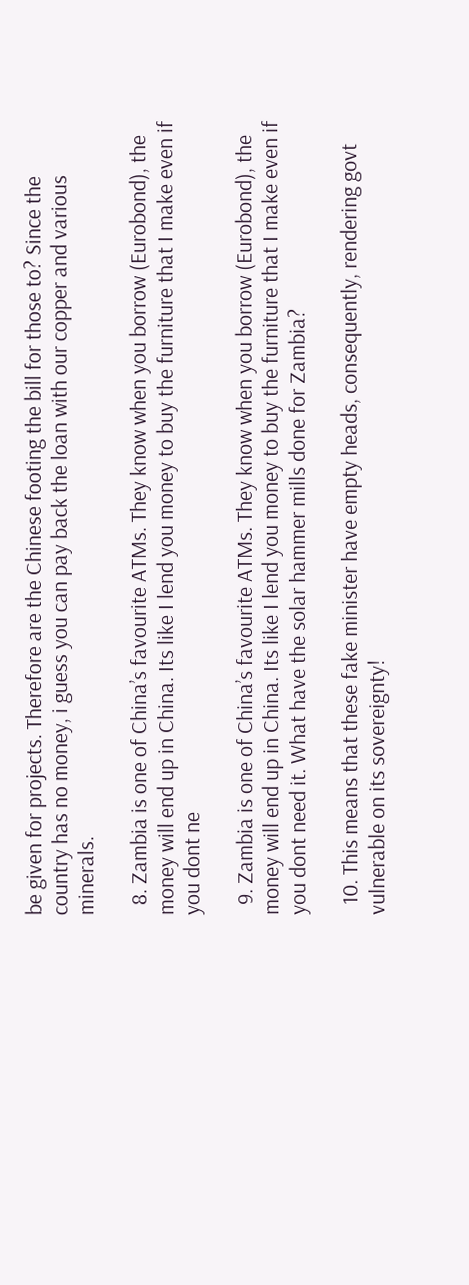be given for projects. Therefore are the Chinese footing the bill for those to? Since the country has no money, i guess you can pay back the loan with our copper and various minerals.

  8. Zambia is one of China’s favourite ATMs. They know when you borrow (Eurobond), the money will end up in China. Its like I lend you money to buy the furniture that I make even if you dont ne

  9. Zambia is one of China’s favourite ATMs. They know when you borrow (Eurobond), the money will end up in China. Its like I lend you money to buy the furniture that I make even if you dont need it. What have the solar hammer mills done for Zambia?

  10. This means that these fake minister have empty heads, consequently, rendering govt vulnerable on its sovereignty!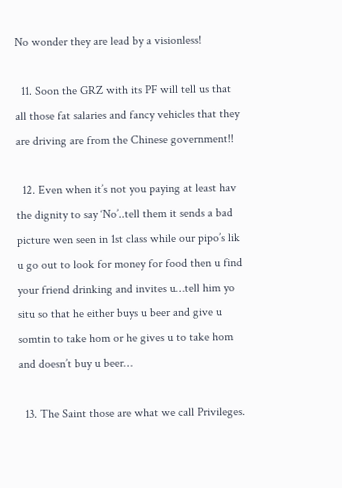No wonder they are lead by a visionless!

  11. Soon the GRZ with its PF will tell us that all those fat salaries and fancy vehicles that they are driving are from the Chinese government!!

  12. Even when it’s not you paying at least hav the dignity to say ‘No’..tell them it sends a bad picture wen seen in 1st class while our pipo’s lik u go out to look for money for food then u find your friend drinking and invites u…tell him yo situ so that he either buys u beer and give u somtin to take hom or he gives u to take hom and doesn’t buy u beer…

  13. The Saint those are what we call Privileges.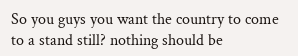So you guys you want the country to come to a stand still? nothing should be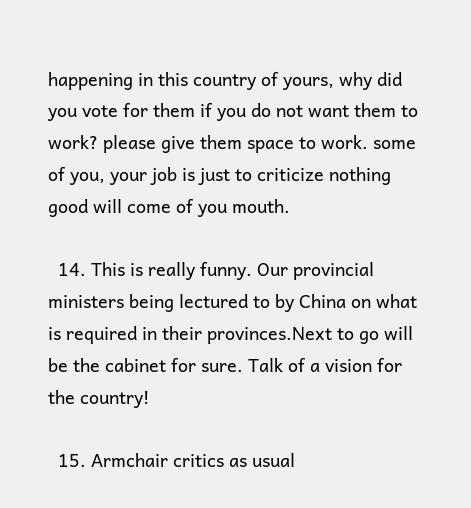happening in this country of yours, why did you vote for them if you do not want them to work? please give them space to work. some of you, your job is just to criticize nothing good will come of you mouth.

  14. This is really funny. Our provincial ministers being lectured to by China on what is required in their provinces.Next to go will be the cabinet for sure. Talk of a vision for the country!

  15. Armchair critics as usual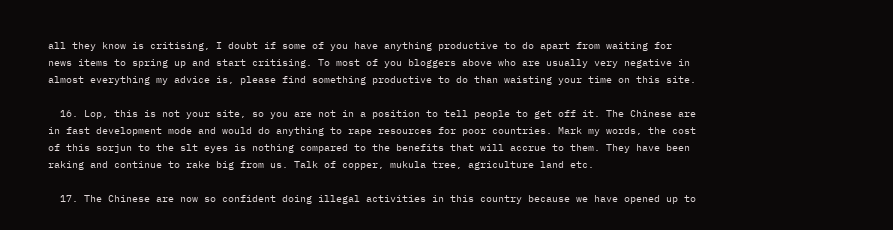all they know is critising, I doubt if some of you have anything productive to do apart from waiting for news items to spring up and start critising. To most of you bloggers above who are usually very negative in almost everything my advice is, please find something productive to do than waisting your time on this site.

  16. Lop, this is not your site, so you are not in a position to tell people to get off it. The Chinese are in fast development mode and would do anything to rape resources for poor countries. Mark my words, the cost of this sorjun to the slt eyes is nothing compared to the benefits that will accrue to them. They have been raking and continue to rake big from us. Talk of copper, mukula tree, agriculture land etc.

  17. The Chinese are now so confident doing illegal activities in this country because we have opened up to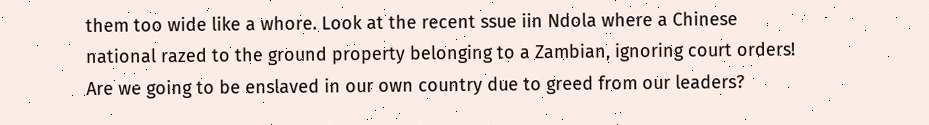them too wide like a whore. Look at the recent ssue iin Ndola where a Chinese national razed to the ground property belonging to a Zambian, ignoring court orders! Are we going to be enslaved in our own country due to greed from our leaders?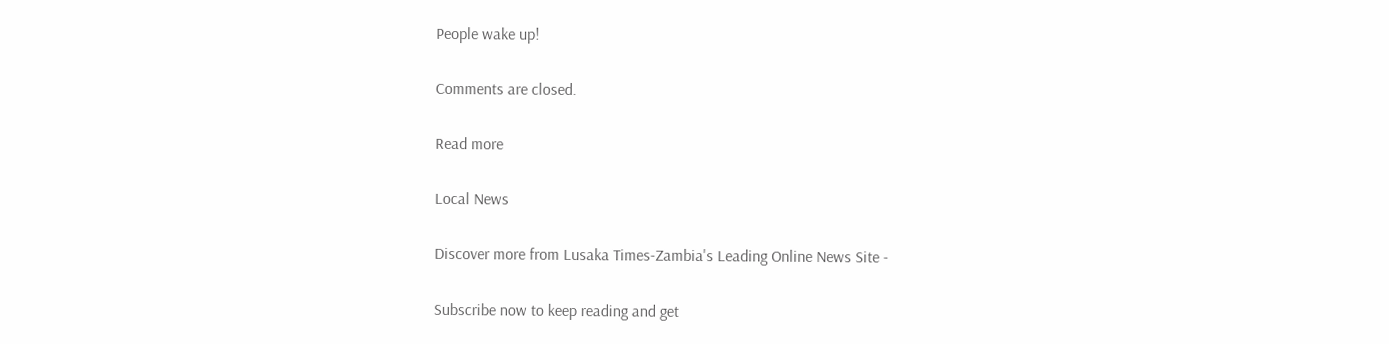People wake up!

Comments are closed.

Read more

Local News

Discover more from Lusaka Times-Zambia's Leading Online News Site -

Subscribe now to keep reading and get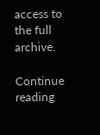access to the full archive.

Continue reading